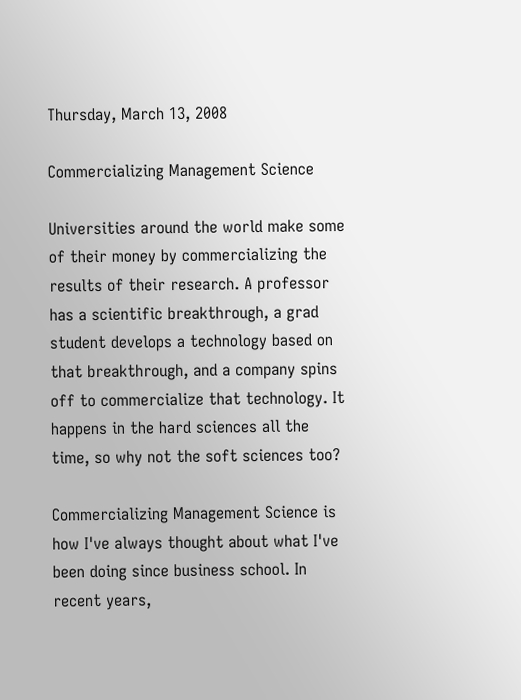Thursday, March 13, 2008

Commercializing Management Science

Universities around the world make some of their money by commercializing the results of their research. A professor has a scientific breakthrough, a grad student develops a technology based on that breakthrough, and a company spins off to commercialize that technology. It happens in the hard sciences all the time, so why not the soft sciences too?

Commercializing Management Science is how I've always thought about what I've been doing since business school. In recent years,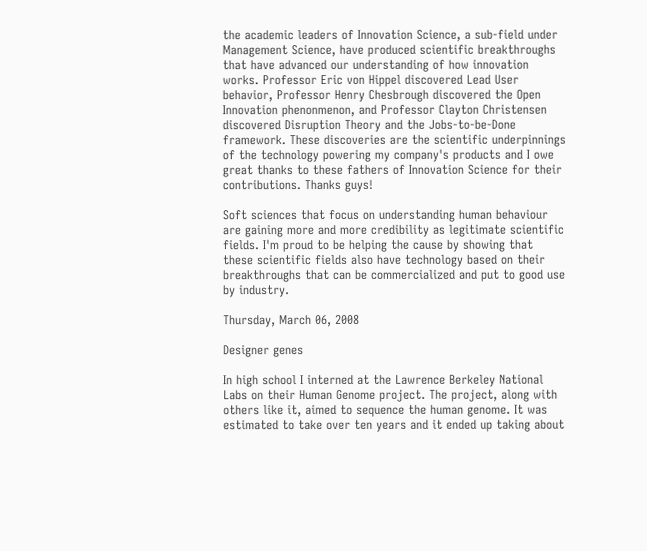the academic leaders of Innovation Science, a sub-field under Management Science, have produced scientific breakthroughs that have advanced our understanding of how innovation works. Professor Eric von Hippel discovered Lead User behavior, Professor Henry Chesbrough discovered the Open Innovation phenonmenon, and Professor Clayton Christensen discovered Disruption Theory and the Jobs-to-be-Done framework. These discoveries are the scientific underpinnings of the technology powering my company's products and I owe great thanks to these fathers of Innovation Science for their contributions. Thanks guys!

Soft sciences that focus on understanding human behaviour are gaining more and more credibility as legitimate scientific fields. I'm proud to be helping the cause by showing that these scientific fields also have technology based on their breakthroughs that can be commercialized and put to good use by industry.

Thursday, March 06, 2008

Designer genes

In high school I interned at the Lawrence Berkeley National Labs on their Human Genome project. The project, along with others like it, aimed to sequence the human genome. It was estimated to take over ten years and it ended up taking about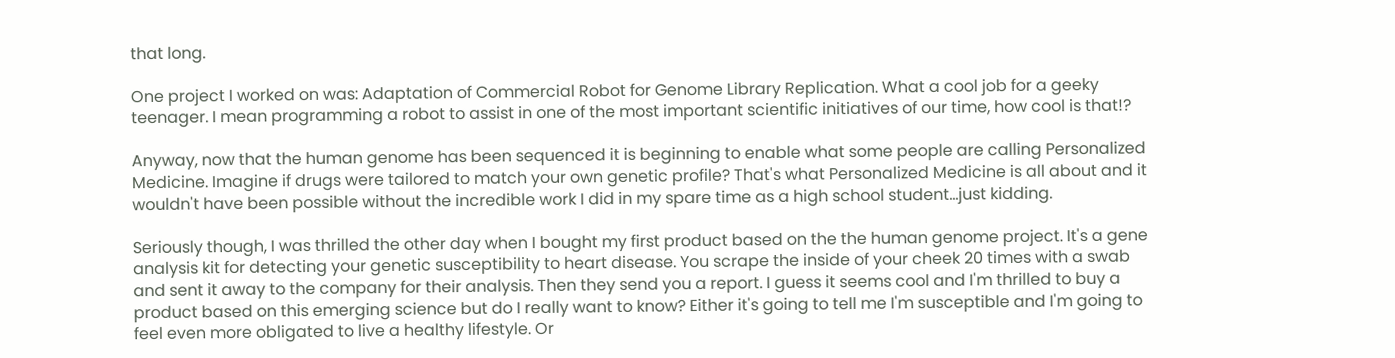that long.

One project I worked on was: Adaptation of Commercial Robot for Genome Library Replication. What a cool job for a geeky teenager. I mean programming a robot to assist in one of the most important scientific initiatives of our time, how cool is that!?

Anyway, now that the human genome has been sequenced it is beginning to enable what some people are calling Personalized Medicine. Imagine if drugs were tailored to match your own genetic profile? That's what Personalized Medicine is all about and it wouldn't have been possible without the incredible work I did in my spare time as a high school student...just kidding.

Seriously though, I was thrilled the other day when I bought my first product based on the the human genome project. It's a gene analysis kit for detecting your genetic susceptibility to heart disease. You scrape the inside of your cheek 20 times with a swab and sent it away to the company for their analysis. Then they send you a report. I guess it seems cool and I'm thrilled to buy a product based on this emerging science but do I really want to know? Either it's going to tell me I'm susceptible and I'm going to feel even more obligated to live a healthy lifestyle. Or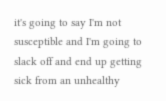it's going to say I'm not susceptible and I'm going to slack off and end up getting sick from an unhealthy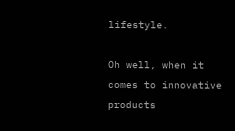lifestyle.

Oh well, when it comes to innovative products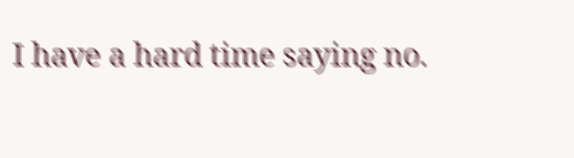I have a hard time saying no.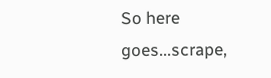So here goes...scrape,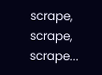scrape, scrape, scrape...